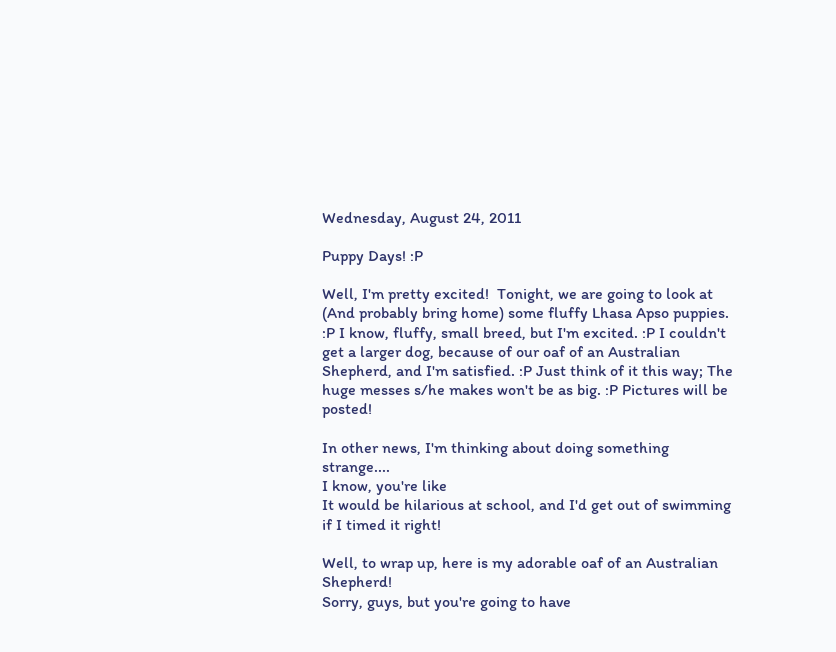Wednesday, August 24, 2011

Puppy Days! :P

Well, I'm pretty excited!  Tonight, we are going to look at (And probably bring home) some fluffy Lhasa Apso puppies. :P I know, fluffy, small breed, but I'm excited. :P I couldn't get a larger dog, because of our oaf of an Australian Shepherd, and I'm satisfied. :P Just think of it this way; The huge messes s/he makes won't be as big. :P Pictures will be posted!

In other news, I'm thinking about doing something strange....
I know, you're like
It would be hilarious at school, and I'd get out of swimming if I timed it right!

Well, to wrap up, here is my adorable oaf of an Australian Shepherd!
Sorry, guys, but you're going to have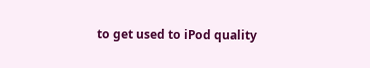to get used to iPod quality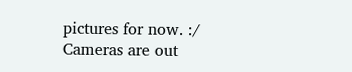pictures for now. :/ Cameras are out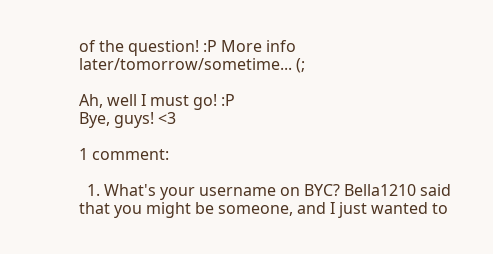of the question! :P More info later/tomorrow/sometime... (;

Ah, well I must go! :P
Bye, guys! <3

1 comment:

  1. What's your username on BYC? Bella1210 said that you might be someone, and I just wanted to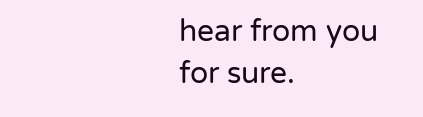hear from you for sure.